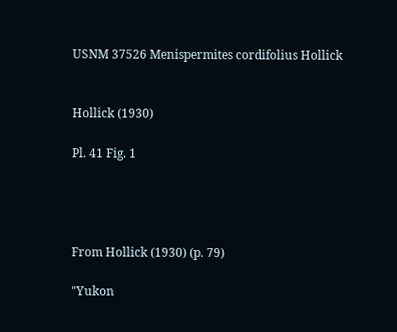USNM 37526 Menispermites cordifolius Hollick


Hollick (1930)

Pl. 41 Fig. 1




From Hollick (1930) (p. 79)

"Yukon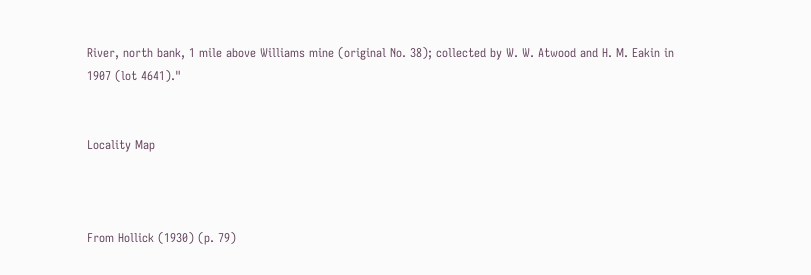River, north bank, 1 mile above Williams mine (original No. 38); collected by W. W. Atwood and H. M. Eakin in 1907 (lot 4641)."


Locality Map



From Hollick (1930) (p. 79)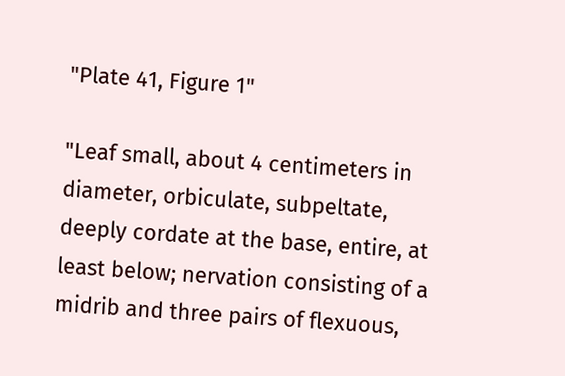"Plate 41, Figure 1"

"Leaf small, about 4 centimeters in diameter, orbiculate, subpeltate, deeply cordate at the base, entire, at least below; nervation consisting of a midrib and three pairs of flexuous,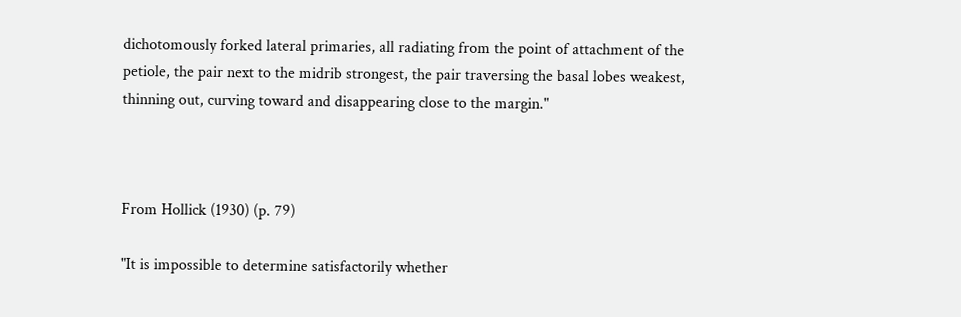dichotomously forked lateral primaries, all radiating from the point of attachment of the petiole, the pair next to the midrib strongest, the pair traversing the basal lobes weakest, thinning out, curving toward and disappearing close to the margin."



From Hollick (1930) (p. 79)

"It is impossible to determine satisfactorily whether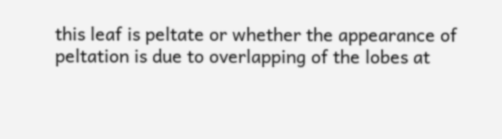this leaf is peltate or whether the appearance of peltation is due to overlapping of the lobes at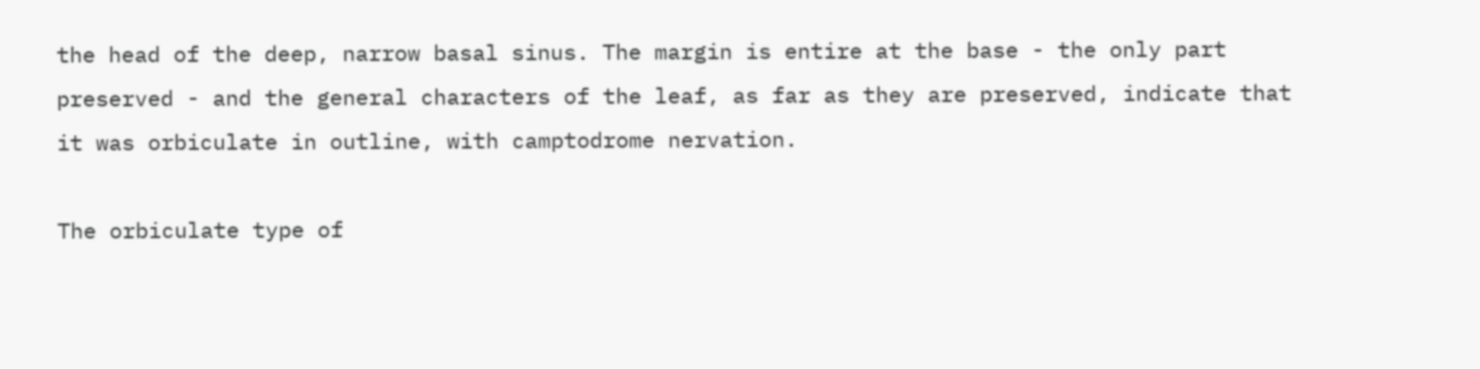the head of the deep, narrow basal sinus. The margin is entire at the base - the only part preserved - and the general characters of the leaf, as far as they are preserved, indicate that it was orbiculate in outline, with camptodrome nervation.

The orbiculate type of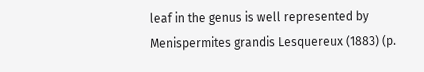leaf in the genus is well represented by Menispermites grandis Lesquereux (1883) (p.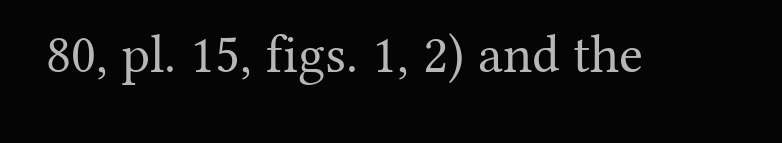80, pl. 15, figs. 1, 2) and the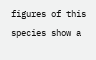figures of this species show a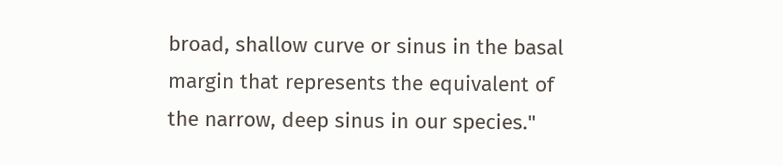broad, shallow curve or sinus in the basal margin that represents the equivalent of the narrow, deep sinus in our species."